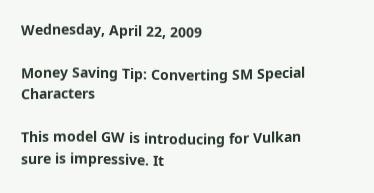Wednesday, April 22, 2009

Money Saving Tip: Converting SM Special Characters

This model GW is introducing for Vulkan sure is impressive. It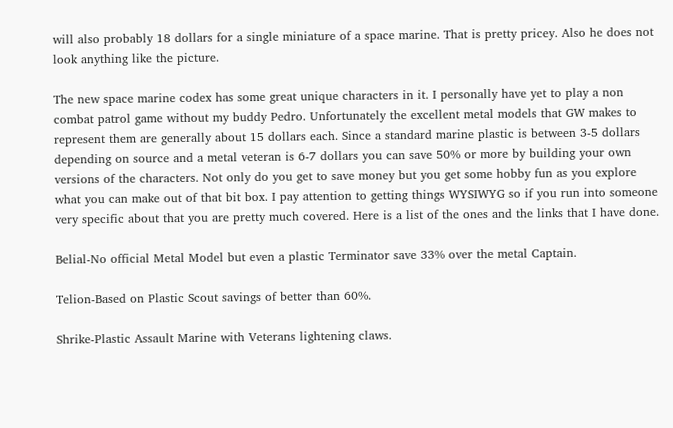will also probably 18 dollars for a single miniature of a space marine. That is pretty pricey. Also he does not look anything like the picture.

The new space marine codex has some great unique characters in it. I personally have yet to play a non combat patrol game without my buddy Pedro. Unfortunately the excellent metal models that GW makes to represent them are generally about 15 dollars each. Since a standard marine plastic is between 3-5 dollars depending on source and a metal veteran is 6-7 dollars you can save 50% or more by building your own versions of the characters. Not only do you get to save money but you get some hobby fun as you explore what you can make out of that bit box. I pay attention to getting things WYSIWYG so if you run into someone very specific about that you are pretty much covered. Here is a list of the ones and the links that I have done.

Belial-No official Metal Model but even a plastic Terminator save 33% over the metal Captain.

Telion-Based on Plastic Scout savings of better than 60%.

Shrike-Plastic Assault Marine with Veterans lightening claws.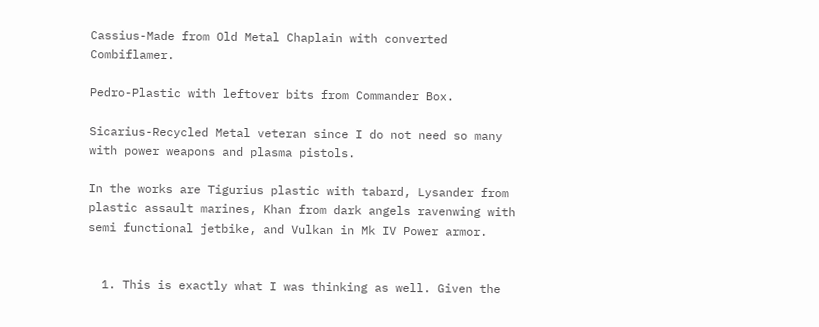Cassius-Made from Old Metal Chaplain with converted Combiflamer.

Pedro-Plastic with leftover bits from Commander Box.

Sicarius-Recycled Metal veteran since I do not need so many with power weapons and plasma pistols.

In the works are Tigurius plastic with tabard, Lysander from plastic assault marines, Khan from dark angels ravenwing with semi functional jetbike, and Vulkan in Mk IV Power armor.


  1. This is exactly what I was thinking as well. Given the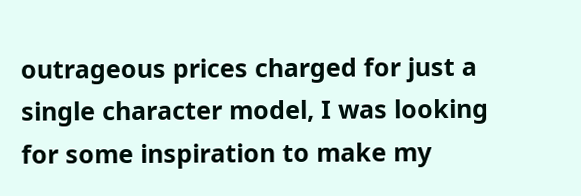outrageous prices charged for just a single character model, I was looking for some inspiration to make my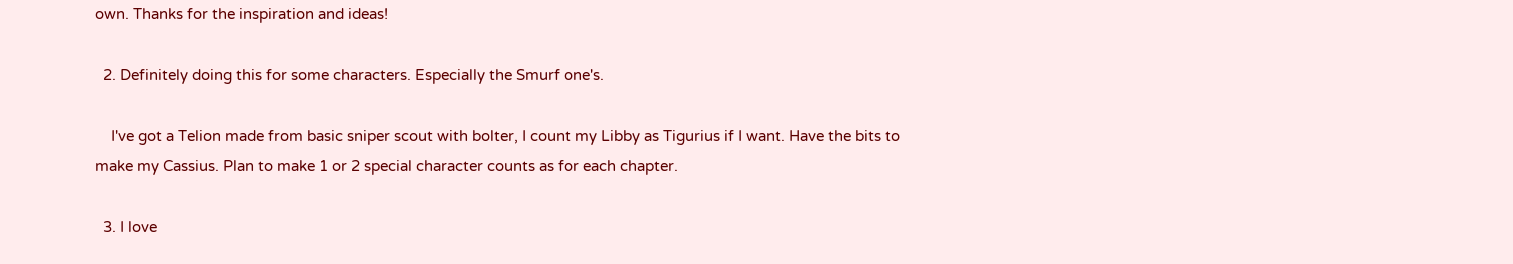own. Thanks for the inspiration and ideas!

  2. Definitely doing this for some characters. Especially the Smurf one's.

    I've got a Telion made from basic sniper scout with bolter, I count my Libby as Tigurius if I want. Have the bits to make my Cassius. Plan to make 1 or 2 special character counts as for each chapter.

  3. I love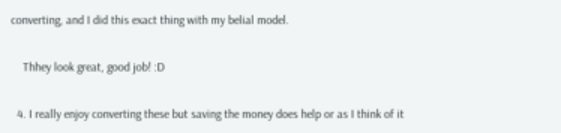converting, and I did this exact thing with my belial model.

    Thhey look great, good job! :D

  4. I really enjoy converting these but saving the money does help or as I think of it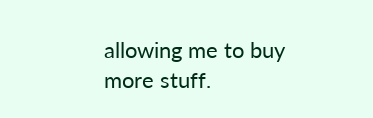allowing me to buy more stuff.